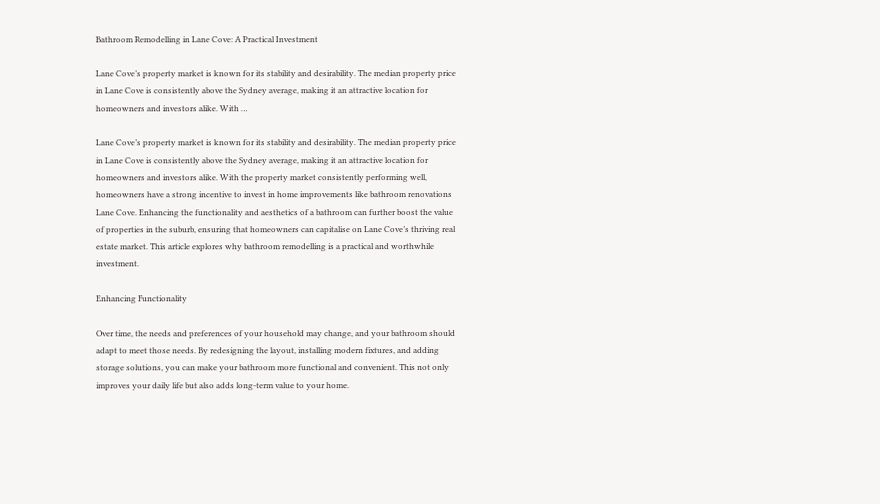Bathroom Remodelling in Lane Cove: A Practical Investment

Lane Cove’s property market is known for its stability and desirability. The median property price in Lane Cove is consistently above the Sydney average, making it an attractive location for homeowners and investors alike. With …

Lane Cove’s property market is known for its stability and desirability. The median property price in Lane Cove is consistently above the Sydney average, making it an attractive location for homeowners and investors alike. With the property market consistently performing well, homeowners have a strong incentive to invest in home improvements like bathroom renovations Lane Cove. Enhancing the functionality and aesthetics of a bathroom can further boost the value of properties in the suburb, ensuring that homeowners can capitalise on Lane Cove’s thriving real estate market. This article explores why bathroom remodelling is a practical and worthwhile investment.

Enhancing Functionality

Over time, the needs and preferences of your household may change, and your bathroom should adapt to meet those needs. By redesigning the layout, installing modern fixtures, and adding storage solutions, you can make your bathroom more functional and convenient. This not only improves your daily life but also adds long-term value to your home.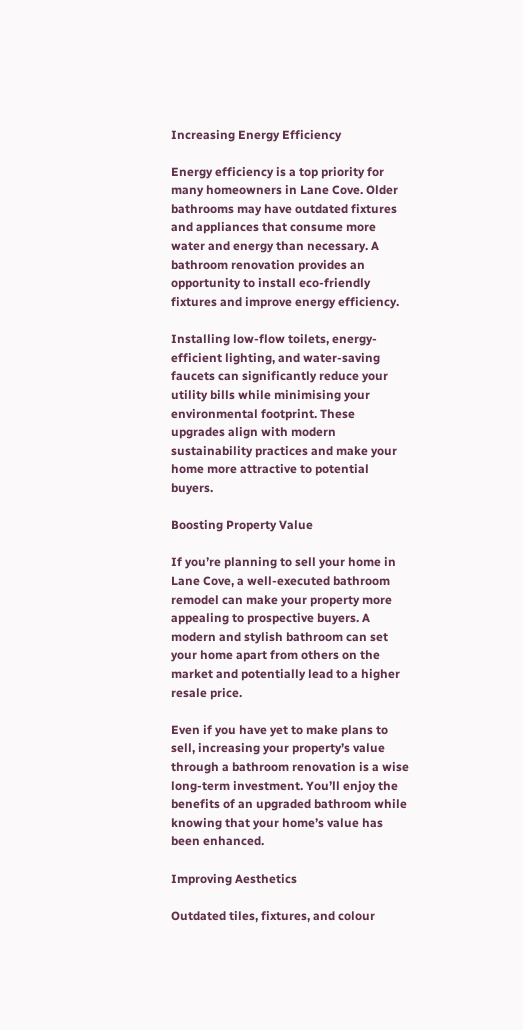Increasing Energy Efficiency

Energy efficiency is a top priority for many homeowners in Lane Cove. Older bathrooms may have outdated fixtures and appliances that consume more water and energy than necessary. A bathroom renovation provides an opportunity to install eco-friendly fixtures and improve energy efficiency.

Installing low-flow toilets, energy-efficient lighting, and water-saving faucets can significantly reduce your utility bills while minimising your environmental footprint. These upgrades align with modern sustainability practices and make your home more attractive to potential buyers.

Boosting Property Value

If you’re planning to sell your home in Lane Cove, a well-executed bathroom remodel can make your property more appealing to prospective buyers. A modern and stylish bathroom can set your home apart from others on the market and potentially lead to a higher resale price.

Even if you have yet to make plans to sell, increasing your property’s value through a bathroom renovation is a wise long-term investment. You’ll enjoy the benefits of an upgraded bathroom while knowing that your home’s value has been enhanced.

Improving Aesthetics

Outdated tiles, fixtures, and colour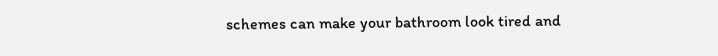schemes can make your bathroom look tired and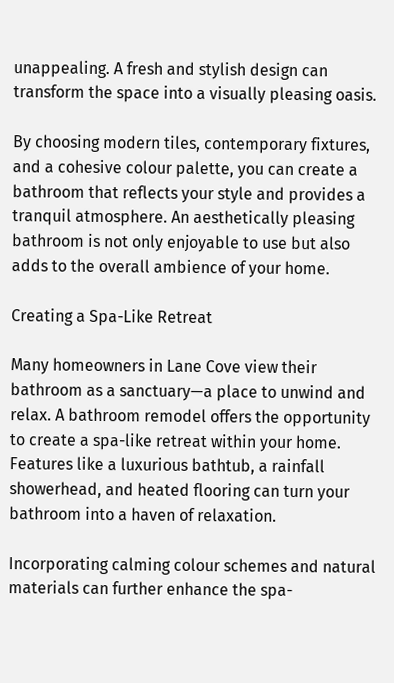unappealing. A fresh and stylish design can transform the space into a visually pleasing oasis.

By choosing modern tiles, contemporary fixtures, and a cohesive colour palette, you can create a bathroom that reflects your style and provides a tranquil atmosphere. An aesthetically pleasing bathroom is not only enjoyable to use but also adds to the overall ambience of your home.

Creating a Spa-Like Retreat

Many homeowners in Lane Cove view their bathroom as a sanctuary—a place to unwind and relax. A bathroom remodel offers the opportunity to create a spa-like retreat within your home. Features like a luxurious bathtub, a rainfall showerhead, and heated flooring can turn your bathroom into a haven of relaxation.

Incorporating calming colour schemes and natural materials can further enhance the spa-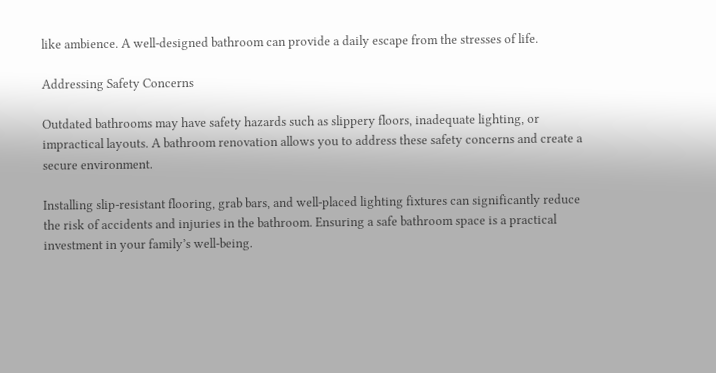like ambience. A well-designed bathroom can provide a daily escape from the stresses of life.

Addressing Safety Concerns

Outdated bathrooms may have safety hazards such as slippery floors, inadequate lighting, or impractical layouts. A bathroom renovation allows you to address these safety concerns and create a secure environment.

Installing slip-resistant flooring, grab bars, and well-placed lighting fixtures can significantly reduce the risk of accidents and injuries in the bathroom. Ensuring a safe bathroom space is a practical investment in your family’s well-being.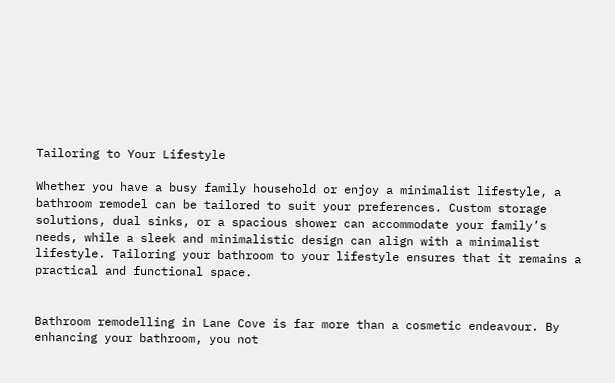Tailoring to Your Lifestyle

Whether you have a busy family household or enjoy a minimalist lifestyle, a bathroom remodel can be tailored to suit your preferences. Custom storage solutions, dual sinks, or a spacious shower can accommodate your family’s needs, while a sleek and minimalistic design can align with a minimalist lifestyle. Tailoring your bathroom to your lifestyle ensures that it remains a practical and functional space.


Bathroom remodelling in Lane Cove is far more than a cosmetic endeavour. By enhancing your bathroom, you not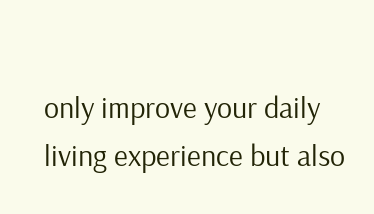only improve your daily living experience but also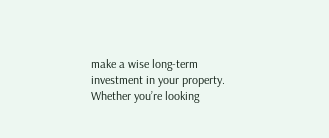make a wise long-term investment in your property. Whether you’re looking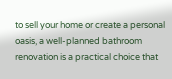to sell your home or create a personal oasis, a well-planned bathroom renovation is a practical choice that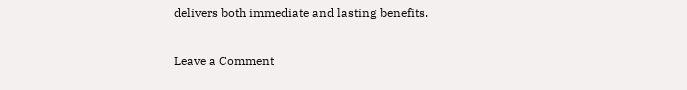delivers both immediate and lasting benefits.

Leave a Comment